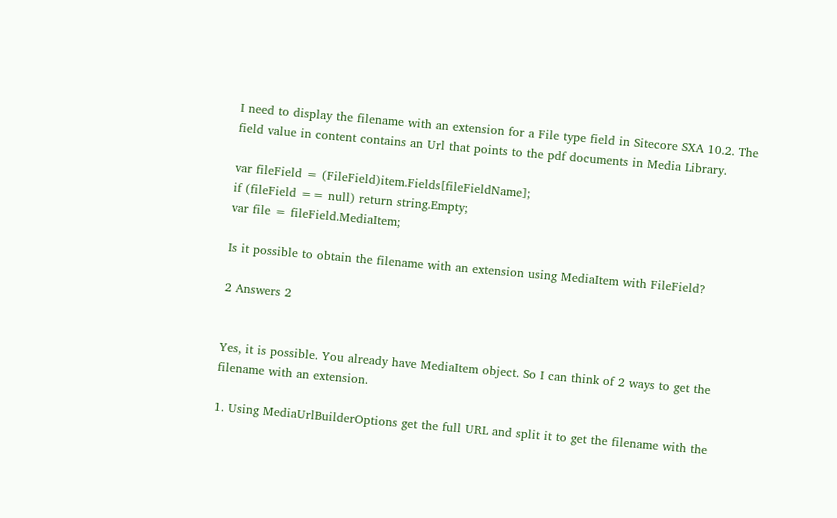I need to display the filename with an extension for a File type field in Sitecore SXA 10.2. The field value in content contains an Url that points to the pdf documents in Media Library.

var fileField = (FileField)item.Fields[fileFieldName];
if (fileField == null) return string.Empty;
var file = fileField.MediaItem;

Is it possible to obtain the filename with an extension using MediaItem with FileField?

2 Answers 2


Yes, it is possible. You already have MediaItem object. So I can think of 2 ways to get the filename with an extension.

1. Using MediaUrlBuilderOptions get the full URL and split it to get the filename with the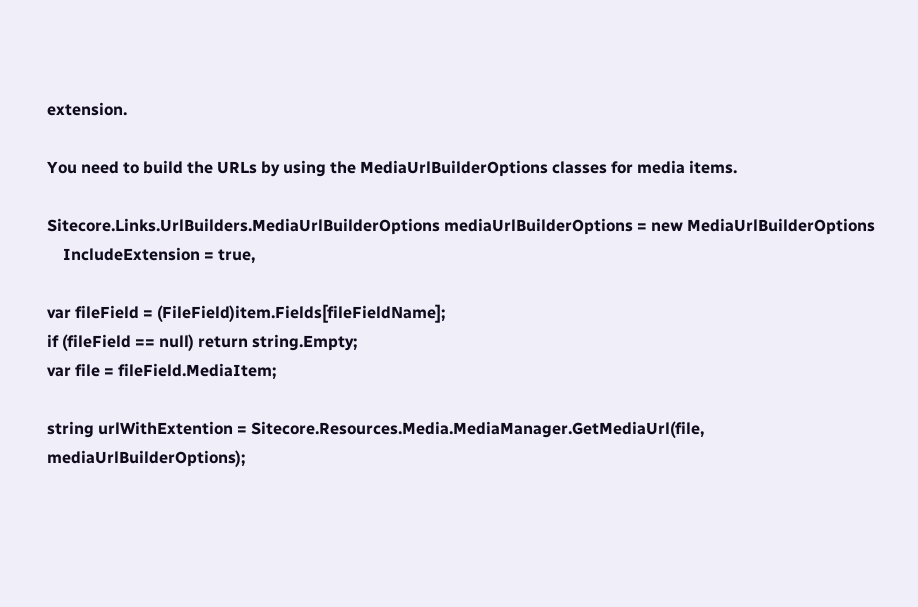extension.

You need to build the URLs by using the MediaUrlBuilderOptions classes for media items.

Sitecore.Links.UrlBuilders.MediaUrlBuilderOptions mediaUrlBuilderOptions = new MediaUrlBuilderOptions
    IncludeExtension = true,

var fileField = (FileField)item.Fields[fileFieldName];
if (fileField == null) return string.Empty;
var file = fileField.MediaItem;

string urlWithExtention = Sitecore.Resources.Media.MediaManager.GetMediaUrl(file, mediaUrlBuilderOptions);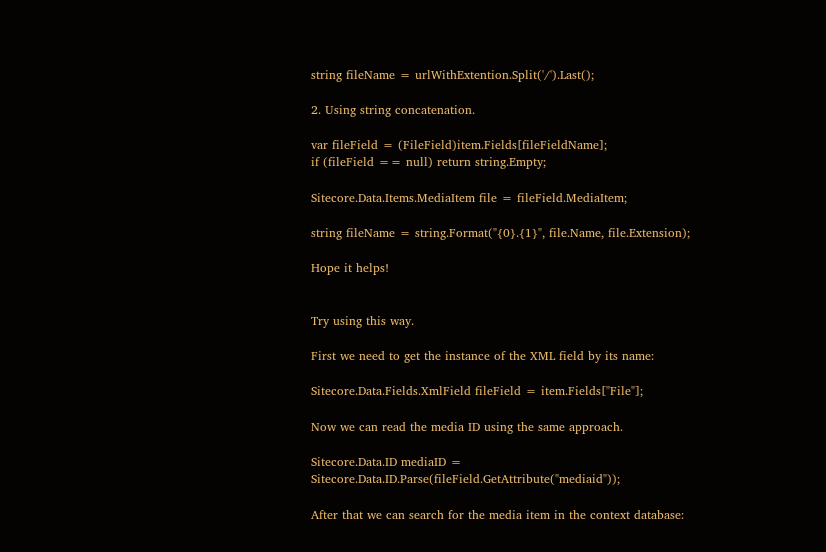string fileName = urlWithExtention.Split('/').Last();

2. Using string concatenation.

var fileField = (FileField)item.Fields[fileFieldName];
if (fileField == null) return string.Empty;

Sitecore.Data.Items.MediaItem file = fileField.MediaItem;

string fileName = string.Format("{0}.{1}", file.Name, file.Extension);

Hope it helps!


Try using this way.

First we need to get the instance of the XML field by its name:

Sitecore.Data.Fields.XmlField fileField = item.Fields["File"];

Now we can read the media ID using the same approach.

Sitecore.Data.ID mediaID = Sitecore.Data.ID.Parse(fileField.GetAttribute("mediaid"));

After that we can search for the media item in the context database: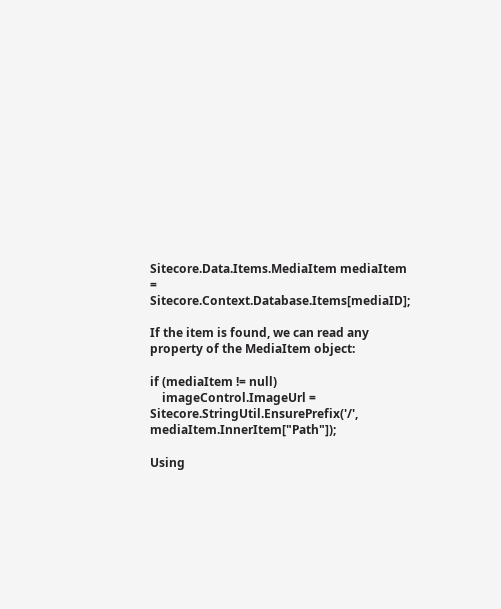Sitecore.Data.Items.MediaItem mediaItem = Sitecore.Context.Database.Items[mediaID];

If the item is found, we can read any property of the MediaItem object:

if (mediaItem != null)
    imageControl.ImageUrl = Sitecore.StringUtil.EnsurePrefix('/', mediaItem.InnerItem["Path"]);

Using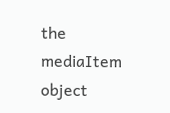the mediaItem object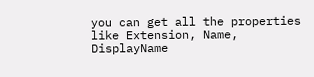you can get all the properties like Extension, Name, DisplayName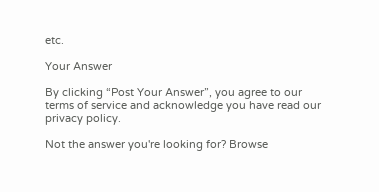etc.

Your Answer

By clicking “Post Your Answer”, you agree to our terms of service and acknowledge you have read our privacy policy.

Not the answer you're looking for? Browse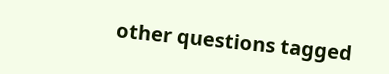other questions tagged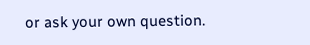or ask your own question.